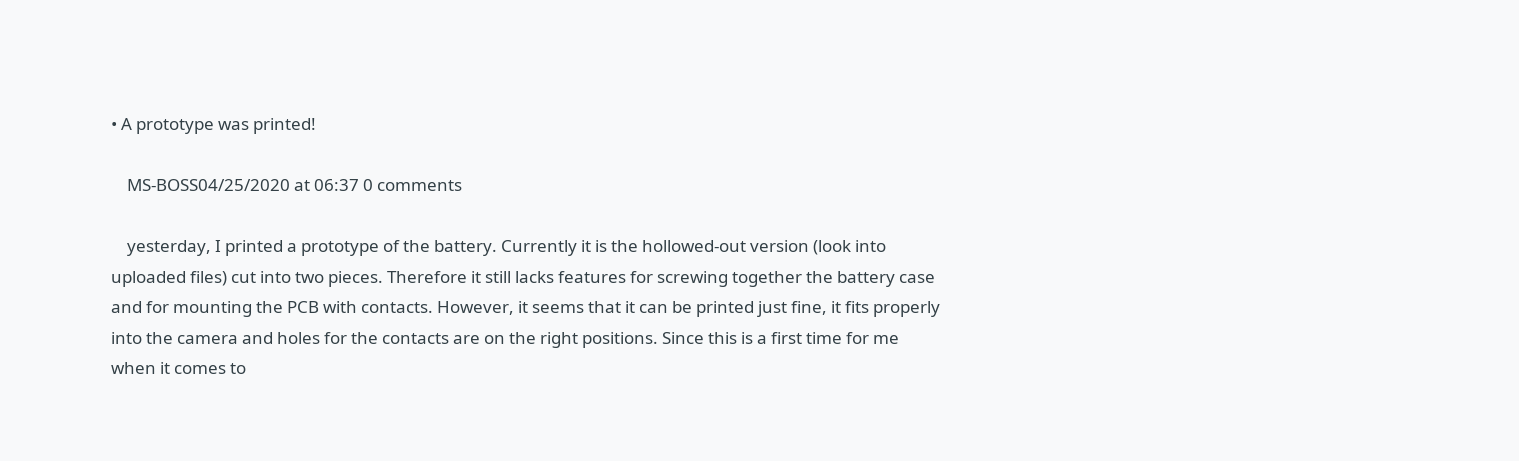• A prototype was printed!

    MS-BOSS04/25/2020 at 06:37 0 comments

    yesterday, I printed a prototype of the battery. Currently it is the hollowed-out version (look into uploaded files) cut into two pieces. Therefore it still lacks features for screwing together the battery case and for mounting the PCB with contacts. However, it seems that it can be printed just fine, it fits properly into the camera and holes for the contacts are on the right positions. Since this is a first time for me when it comes to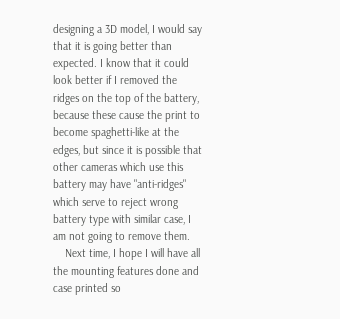designing a 3D model, I would say that it is going better than expected. I know that it could look better if I removed the ridges on the top of the battery, because these cause the print to become spaghetti-like at the edges, but since it is possible that other cameras which use this battery may have "anti-ridges" which serve to reject wrong battery type with similar case, I am not going to remove them.
    Next time, I hope I will have all the mounting features done and case printed so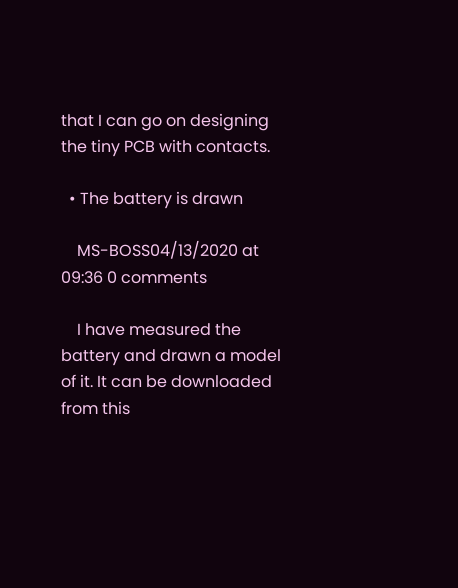that I can go on designing the tiny PCB with contacts.

  • The battery is drawn

    MS-BOSS04/13/2020 at 09:36 0 comments

    I have measured the battery and drawn a model of it. It can be downloaded from this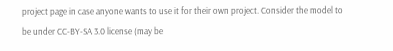project page in case anyone wants to use it for their own project. Consider the model to be under CC-BY-SA 3.0 license (may be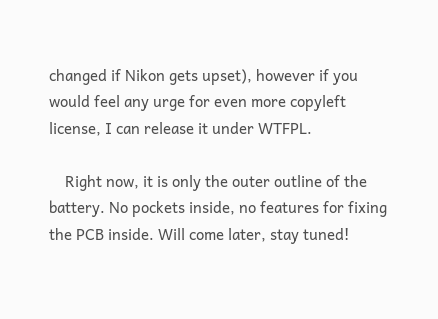changed if Nikon gets upset), however if you would feel any urge for even more copyleft license, I can release it under WTFPL.

    Right now, it is only the outer outline of the battery. No pockets inside, no features for fixing the PCB inside. Will come later, stay tuned!